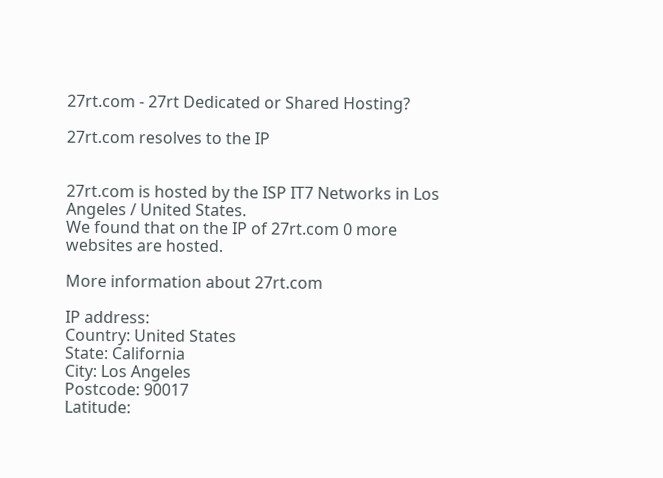27rt.com - 27rt Dedicated or Shared Hosting?

27rt.com resolves to the IP


27rt.com is hosted by the ISP IT7 Networks in Los Angeles / United States.
We found that on the IP of 27rt.com 0 more websites are hosted.

More information about 27rt.com

IP address:
Country: United States
State: California
City: Los Angeles
Postcode: 90017
Latitude: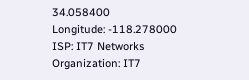34.058400
Longitude: -118.278000
ISP: IT7 Networks
Organization: IT7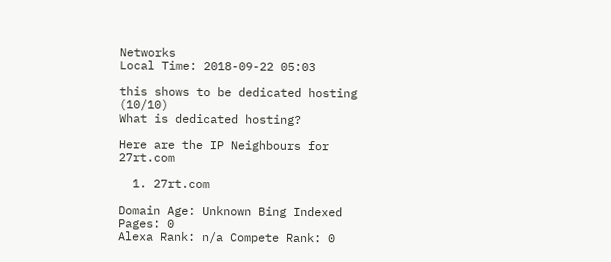Networks
Local Time: 2018-09-22 05:03

this shows to be dedicated hosting (10/10)
What is dedicated hosting?

Here are the IP Neighbours for 27rt.com

  1. 27rt.com

Domain Age: Unknown Bing Indexed Pages: 0
Alexa Rank: n/a Compete Rank: 0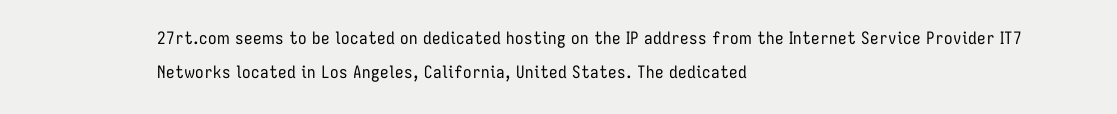27rt.com seems to be located on dedicated hosting on the IP address from the Internet Service Provider IT7 Networks located in Los Angeles, California, United States. The dedicated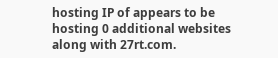hosting IP of appears to be hosting 0 additional websites along with 27rt.com.